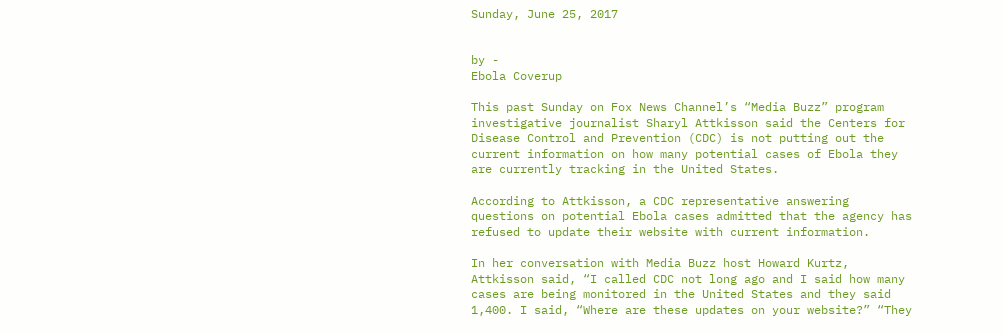Sunday, June 25, 2017


by -
Ebola Coverup

This past Sunday on Fox News Channel’s “Media Buzz” program investigative journalist Sharyl Attkisson said the Centers for Disease Control and Prevention (CDC) is not putting out the current information on how many potential cases of Ebola they are currently tracking in the United States.

According to Attkisson, a CDC representative answering questions on potential Ebola cases admitted that the agency has refused to update their website with current information.

In her conversation with Media Buzz host Howard Kurtz, Attkisson said, “I called CDC not long ago and I said how many cases are being monitored in the United States and they said 1,400. I said, “Where are these updates on your website?” “They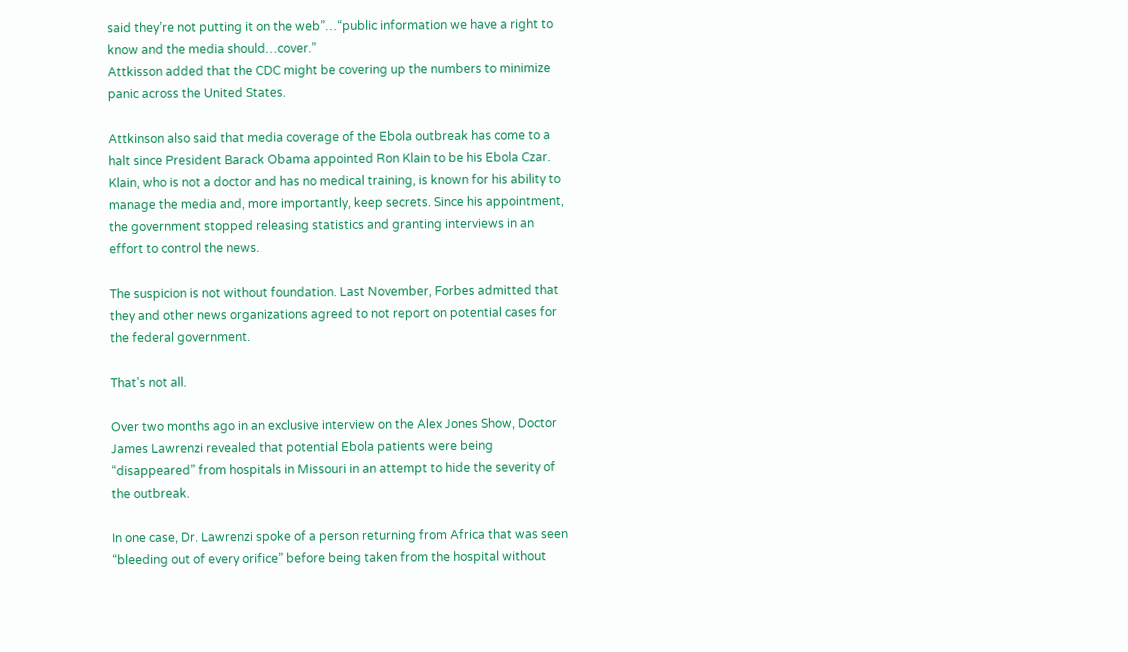said they’re not putting it on the web”…“public information we have a right to know and the media should…cover.”
Attkisson added that the CDC might be covering up the numbers to minimize panic across the United States.

Attkinson also said that media coverage of the Ebola outbreak has come to a halt since President Barack Obama appointed Ron Klain to be his Ebola Czar. Klain, who is not a doctor and has no medical training, is known for his ability to manage the media and, more importantly, keep secrets. Since his appointment, the government stopped releasing statistics and granting interviews in an effort to control the news.

The suspicion is not without foundation. Last November, Forbes admitted that they and other news organizations agreed to not report on potential cases for the federal government.

That’s not all.

Over two months ago in an exclusive interview on the Alex Jones Show, Doctor James Lawrenzi revealed that potential Ebola patients were being “disappeared” from hospitals in Missouri in an attempt to hide the severity of the outbreak.

In one case, Dr. Lawrenzi spoke of a person returning from Africa that was seen “bleeding out of every orifice” before being taken from the hospital without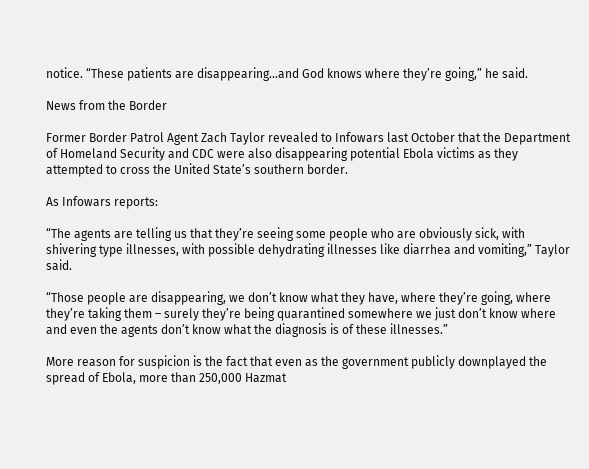notice. “These patients are disappearing…and God knows where they’re going,” he said.

News from the Border

Former Border Patrol Agent Zach Taylor revealed to Infowars last October that the Department of Homeland Security and CDC were also disappearing potential Ebola victims as they attempted to cross the United State’s southern border.

As Infowars reports:

“The agents are telling us that they’re seeing some people who are obviously sick, with shivering type illnesses, with possible dehydrating illnesses like diarrhea and vomiting,” Taylor said.

“Those people are disappearing, we don’t know what they have, where they’re going, where they’re taking them – surely they’re being quarantined somewhere we just don’t know where and even the agents don’t know what the diagnosis is of these illnesses.”

More reason for suspicion is the fact that even as the government publicly downplayed the spread of Ebola, more than 250,000 Hazmat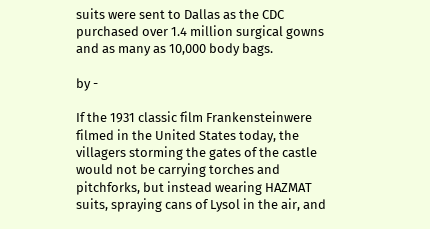suits were sent to Dallas as the CDC purchased over 1.4 million surgical gowns and as many as 10,000 body bags.

by -

If the 1931 classic film Frankensteinwere filmed in the United States today, the villagers storming the gates of the castle would not be carrying torches and pitchforks, but instead wearing HAZMAT suits, spraying cans of Lysol in the air, and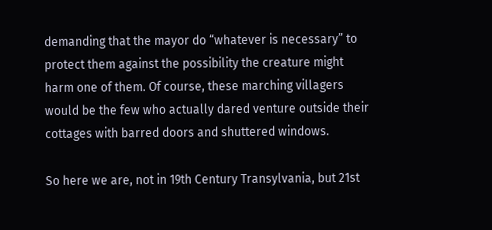demanding that the mayor do “whatever is necessary” to protect them against the possibility the creature might harm one of them. Of course, these marching villagers would be the few who actually dared venture outside their cottages with barred doors and shuttered windows.

So here we are, not in 19th Century Transylvania, but 21st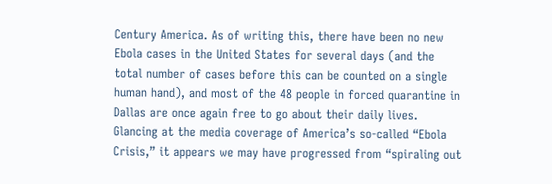Century America. As of writing this, there have been no new Ebola cases in the United States for several days (and the total number of cases before this can be counted on a single human hand), and most of the 48 people in forced quarantine in Dallas are once again free to go about their daily lives. Glancing at the media coverage of America’s so-called “Ebola Crisis,” it appears we may have progressed from “spiraling out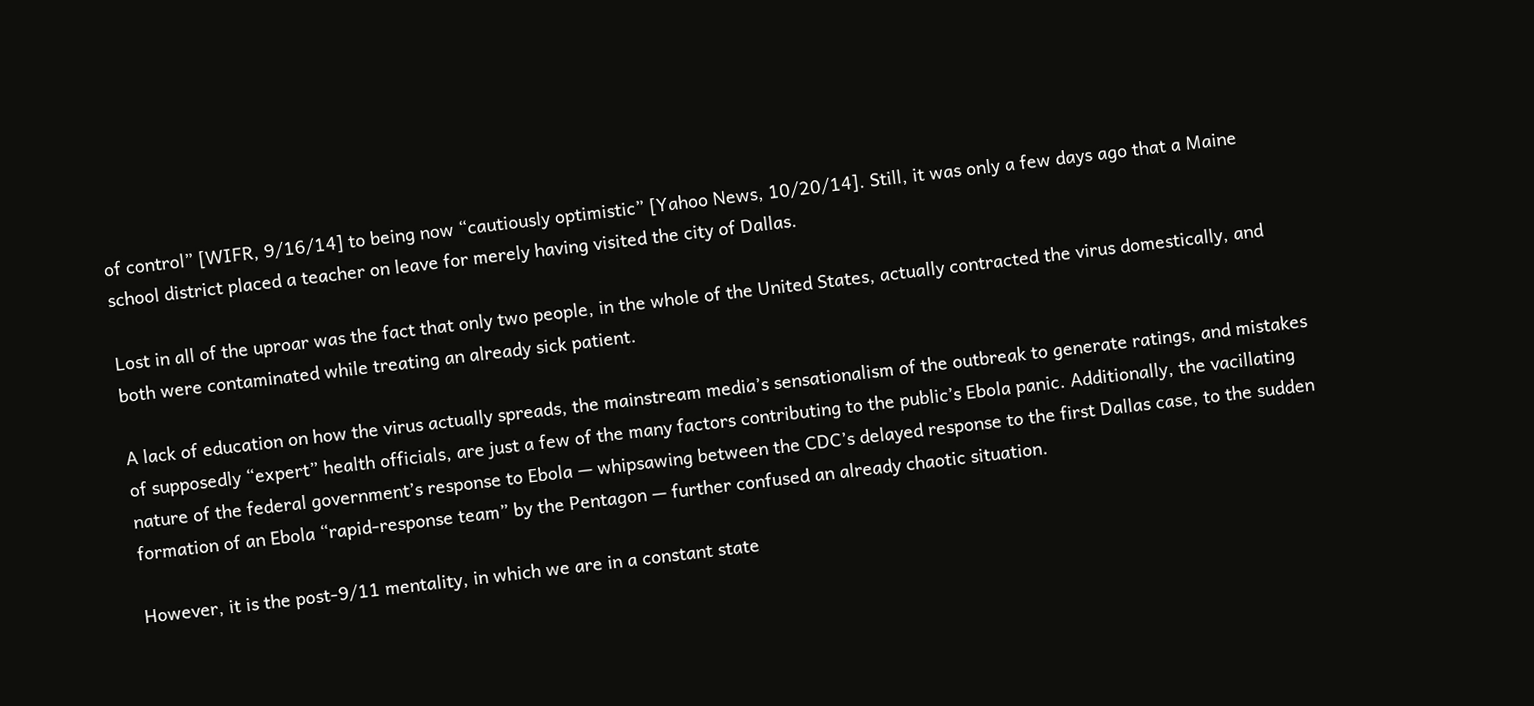of control” [WIFR, 9/16/14] to being now “cautiously optimistic” [Yahoo News, 10/20/14]. Still, it was only a few days ago that a Maine school district placed a teacher on leave for merely having visited the city of Dallas.

Lost in all of the uproar was the fact that only two people, in the whole of the United States, actually contracted the virus domestically, and both were contaminated while treating an already sick patient.

A lack of education on how the virus actually spreads, the mainstream media’s sensationalism of the outbreak to generate ratings, and mistakes of supposedly “expert” health officials, are just a few of the many factors contributing to the public’s Ebola panic. Additionally, the vacillating nature of the federal government’s response to Ebola — whipsawing between the CDC’s delayed response to the first Dallas case, to the sudden formation of an Ebola “rapid-response team” by the Pentagon — further confused an already chaotic situation.

However, it is the post-9/11 mentality, in which we are in a constant state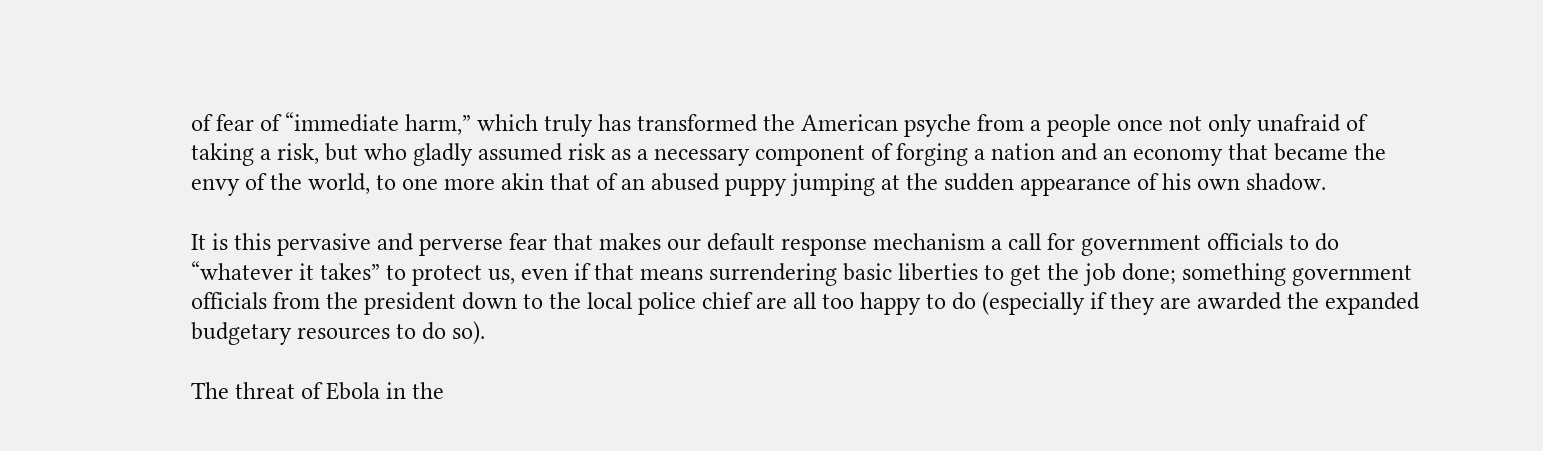of fear of “immediate harm,” which truly has transformed the American psyche from a people once not only unafraid of taking a risk, but who gladly assumed risk as a necessary component of forging a nation and an economy that became the envy of the world, to one more akin that of an abused puppy jumping at the sudden appearance of his own shadow.

It is this pervasive and perverse fear that makes our default response mechanism a call for government officials to do “whatever it takes” to protect us, even if that means surrendering basic liberties to get the job done; something government officials from the president down to the local police chief are all too happy to do (especially if they are awarded the expanded budgetary resources to do so).

The threat of Ebola in the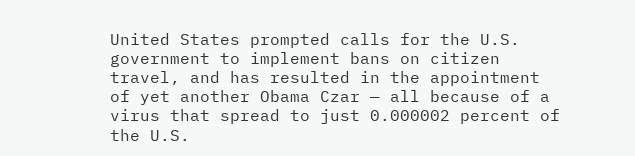United States prompted calls for the U.S. government to implement bans on citizen travel, and has resulted in the appointment of yet another Obama Czar — all because of a virus that spread to just 0.000002 percent of the U.S.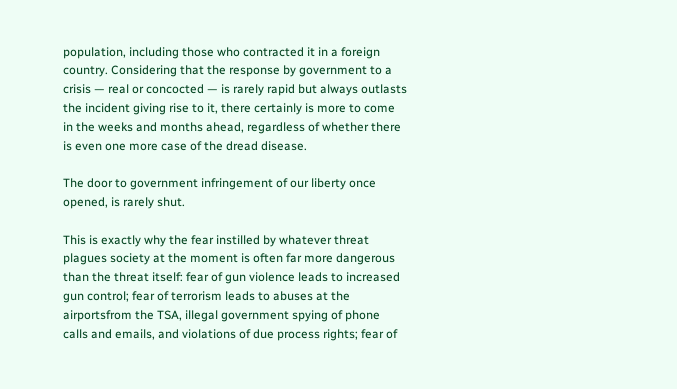population, including those who contracted it in a foreign country. Considering that the response by government to a crisis — real or concocted — is rarely rapid but always outlasts the incident giving rise to it, there certainly is more to come in the weeks and months ahead, regardless of whether there is even one more case of the dread disease.

The door to government infringement of our liberty once opened, is rarely shut.

This is exactly why the fear instilled by whatever threat plagues society at the moment is often far more dangerous than the threat itself: fear of gun violence leads to increased gun control; fear of terrorism leads to abuses at the airportsfrom the TSA, illegal government spying of phone calls and emails, and violations of due process rights; fear of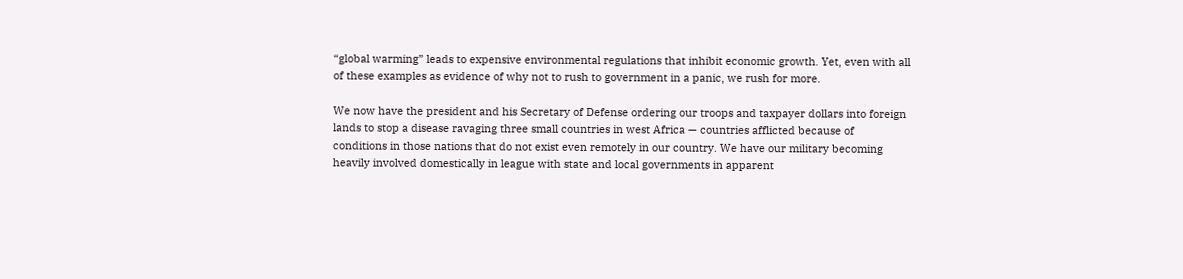“global warming” leads to expensive environmental regulations that inhibit economic growth. Yet, even with all of these examples as evidence of why not to rush to government in a panic, we rush for more.

We now have the president and his Secretary of Defense ordering our troops and taxpayer dollars into foreign lands to stop a disease ravaging three small countries in west Africa — countries afflicted because of conditions in those nations that do not exist even remotely in our country. We have our military becoming heavily involved domestically in league with state and local governments in apparent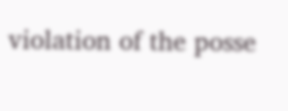violation of the posse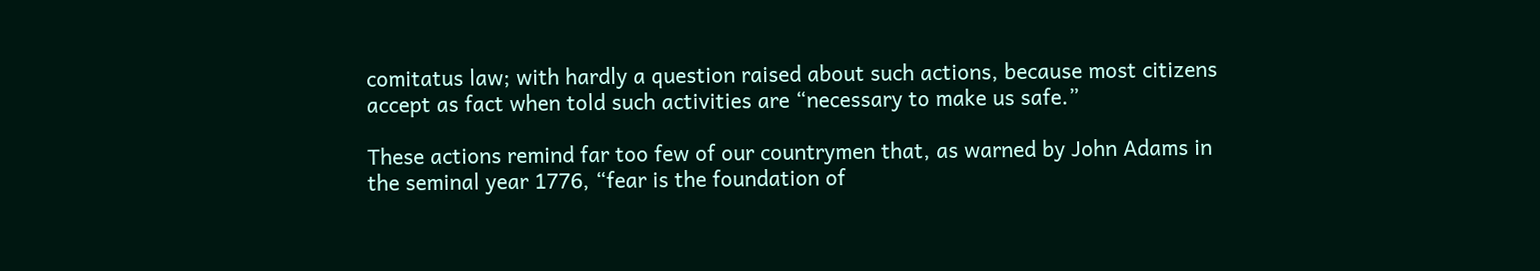comitatus law; with hardly a question raised about such actions, because most citizens accept as fact when told such activities are “necessary to make us safe.”

These actions remind far too few of our countrymen that, as warned by John Adams in the seminal year 1776, “fear is the foundation of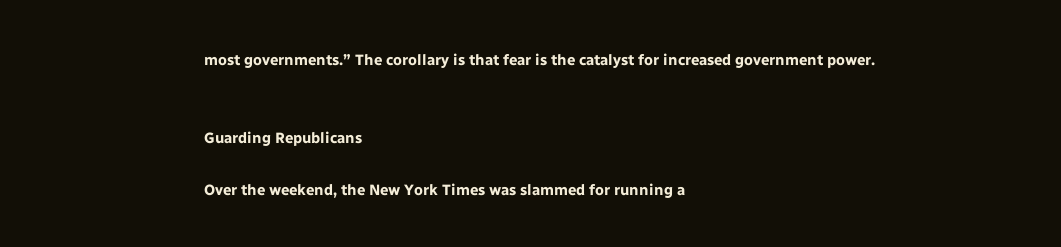most governments.” The corollary is that fear is the catalyst for increased government power.


Guarding Republicans

Over the weekend, the New York Times was slammed for running a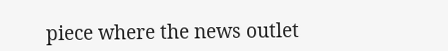piece where the news outlet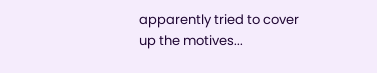apparently tried to cover up the motives...